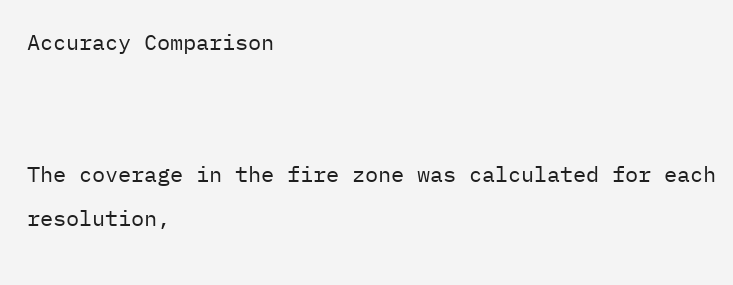Accuracy Comparison


The coverage in the fire zone was calculated for each resolution,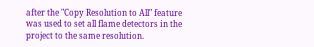after the "Copy Resolution to All" feature was used to set all flame detectors in the project to the same resolution.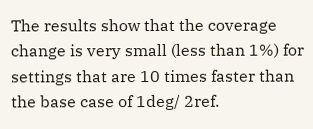The results show that the coverage change is very small (less than 1%) for settings that are 10 times faster than the base case of 1deg/ 2ref.